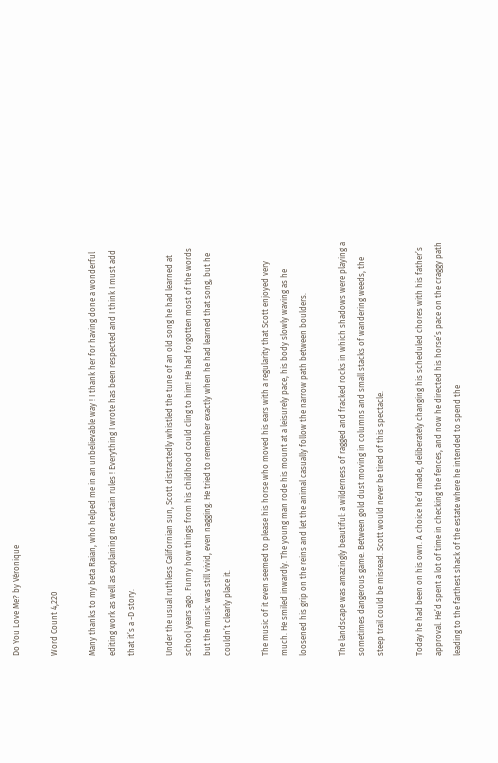Do You Love Me? by Véronique

Word Count 4,220

Many thanks to my beta Raian, who helped me in an unbelievable way ! I thank her for having done a wonderful editing work as well as explaining me certain rules ! Everything I wrote has been respected and I think I must add that it’s a -D story.

Under the usual ruthless Californian sun, Scott distractedly whistled the tune of an old song he had learned at school years ago. Funny how things from his childhood could cling to him! He had forgotten most of the words but the music was still vivid, even nagging. He tried to remember exactly when he had learned that song, but he couldn’t clearly place it.

The music of it even seemed to please his horse who moved his ears with a regularity that Scott enjoyed very much. He smiled inwardly. The young man rode his mount at a leisurely pace, his body slowly waving as he loosened his grip on the reins and let the animal casually follow the narrow path between boulders.

The landscape was amazingly beautiful: a wilderness of ragged and fracked rocks in which shadows were playing a sometimes dangerous game. Between gold dust moving in columns and small stacks of wandering weeds, the steep trail could be misread. Scott would never be tired of this spectacle.

Today he had been on his own. A choice he’d made, deliberately changing his scheduled chores with his father’s approval. He’d spent a lot of time in checking the fences, and now he directed his horse’s pace on the craggy path leading to the farthest shack of the estate where he intended to spend the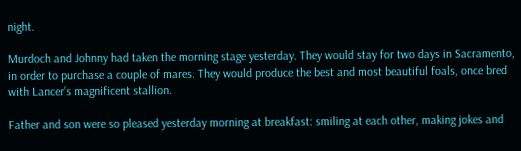night.

Murdoch and Johnny had taken the morning stage yesterday. They would stay for two days in Sacramento, in order to purchase a couple of mares. They would produce the best and most beautiful foals, once bred with Lancer’s magnificent stallion.

Father and son were so pleased yesterday morning at breakfast: smiling at each other, making jokes and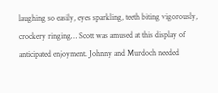laughing so easily, eyes sparkling, teeth biting vigorously, crockery ringing… Scott was amused at this display of anticipated enjoyment. Johnny and Murdoch needed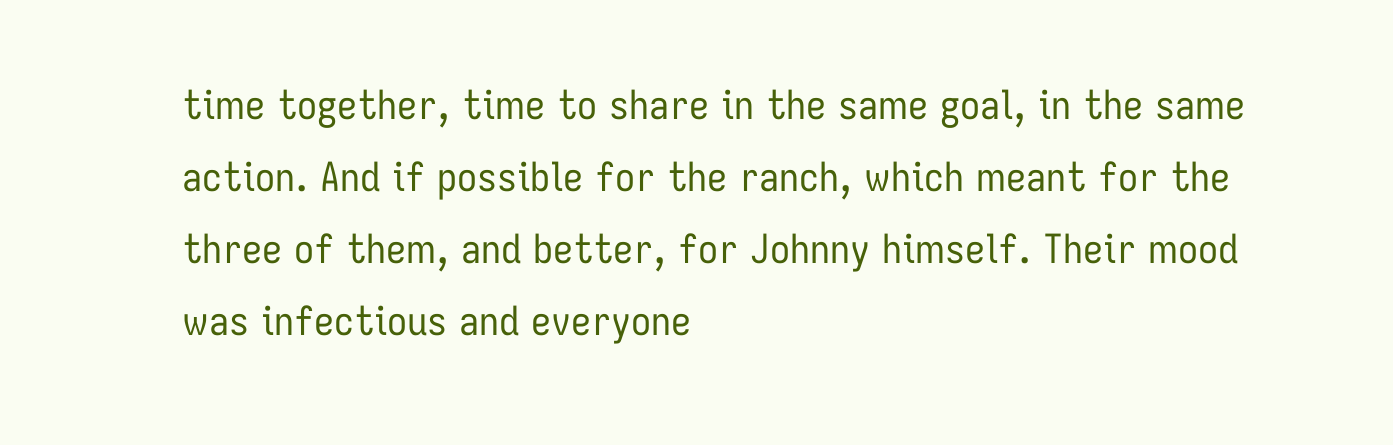time together, time to share in the same goal, in the same action. And if possible for the ranch, which meant for the three of them, and better, for Johnny himself. Their mood was infectious and everyone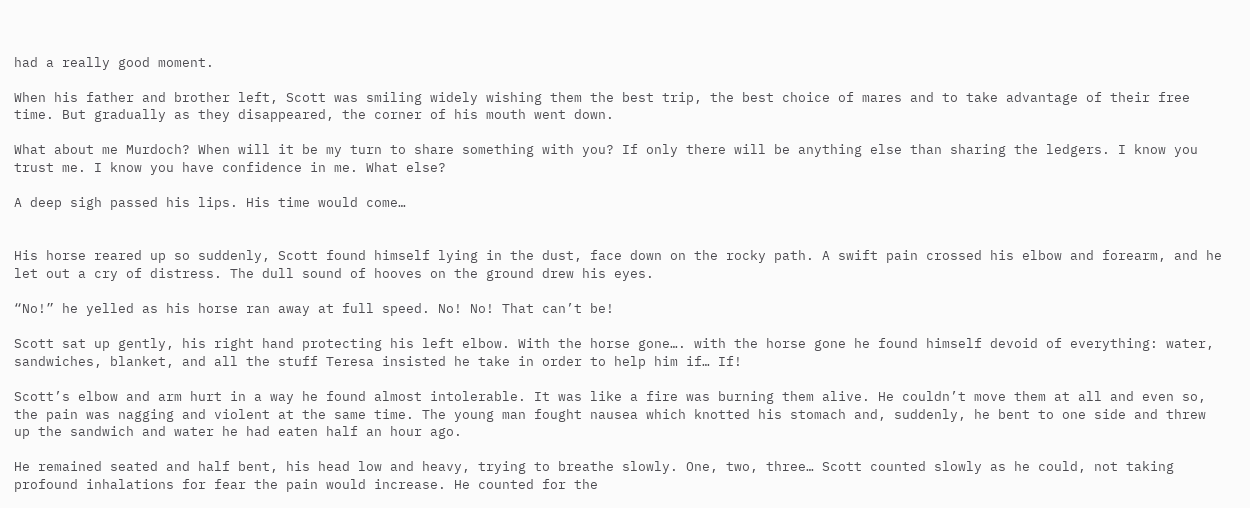had a really good moment.

When his father and brother left, Scott was smiling widely wishing them the best trip, the best choice of mares and to take advantage of their free time. But gradually as they disappeared, the corner of his mouth went down.

What about me Murdoch? When will it be my turn to share something with you? If only there will be anything else than sharing the ledgers. I know you trust me. I know you have confidence in me. What else?

A deep sigh passed his lips. His time would come…


His horse reared up so suddenly, Scott found himself lying in the dust, face down on the rocky path. A swift pain crossed his elbow and forearm, and he let out a cry of distress. The dull sound of hooves on the ground drew his eyes.

“No!” he yelled as his horse ran away at full speed. No! No! That can’t be!

Scott sat up gently, his right hand protecting his left elbow. With the horse gone…. with the horse gone he found himself devoid of everything: water, sandwiches, blanket, and all the stuff Teresa insisted he take in order to help him if… If!

Scott’s elbow and arm hurt in a way he found almost intolerable. It was like a fire was burning them alive. He couldn’t move them at all and even so, the pain was nagging and violent at the same time. The young man fought nausea which knotted his stomach and, suddenly, he bent to one side and threw up the sandwich and water he had eaten half an hour ago.

He remained seated and half bent, his head low and heavy, trying to breathe slowly. One, two, three… Scott counted slowly as he could, not taking profound inhalations for fear the pain would increase. He counted for the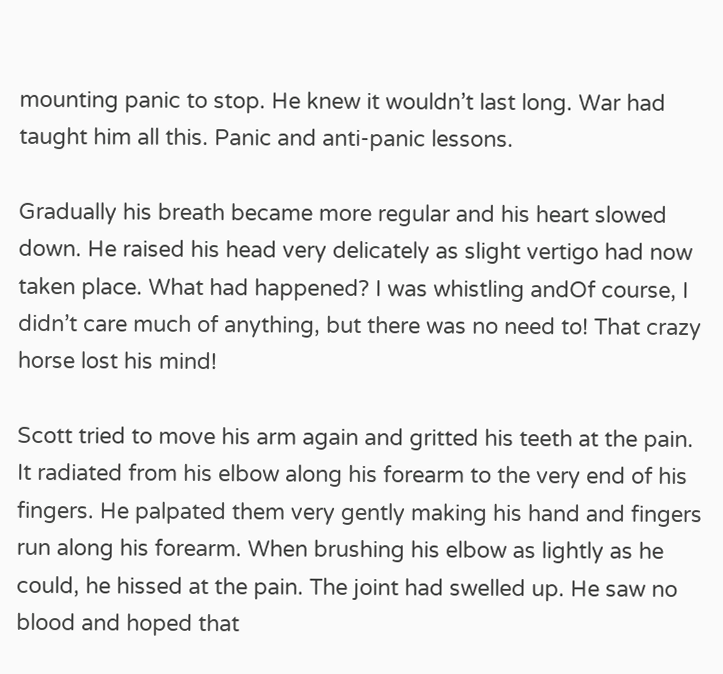mounting panic to stop. He knew it wouldn’t last long. War had taught him all this. Panic and anti-panic lessons.

Gradually his breath became more regular and his heart slowed down. He raised his head very delicately as slight vertigo had now taken place. What had happened? I was whistling andOf course, I didn’t care much of anything, but there was no need to! That crazy horse lost his mind!

Scott tried to move his arm again and gritted his teeth at the pain. It radiated from his elbow along his forearm to the very end of his fingers. He palpated them very gently making his hand and fingers run along his forearm. When brushing his elbow as lightly as he could, he hissed at the pain. The joint had swelled up. He saw no blood and hoped that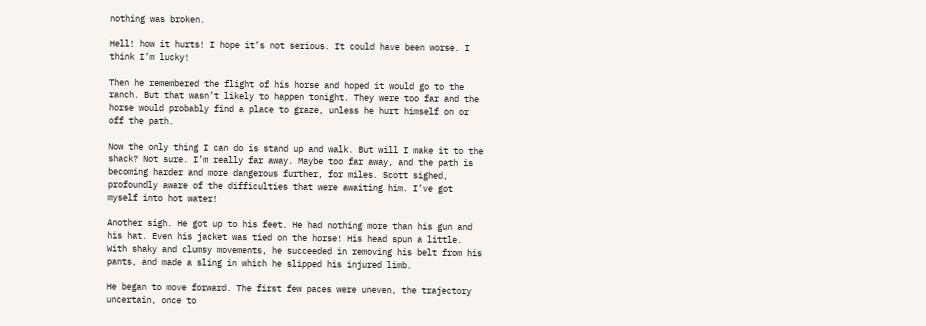nothing was broken.

Hell! how it hurts! I hope it’s not serious. It could have been worse. I think I’m lucky!

Then he remembered the flight of his horse and hoped it would go to the ranch. But that wasn’t likely to happen tonight. They were too far and the horse would probably find a place to graze, unless he hurt himself on or off the path.

Now the only thing I can do is stand up and walk. But will I make it to the shack? Not sure. I’m really far away. Maybe too far away, and the path is becoming harder and more dangerous further, for miles. Scott sighed, profoundly aware of the difficulties that were awaiting him. I’ve got myself into hot water!

Another sigh. He got up to his feet. He had nothing more than his gun and his hat. Even his jacket was tied on the horse! His head spun a little. With shaky and clumsy movements, he succeeded in removing his belt from his pants, and made a sling in which he slipped his injured limb.

He began to move forward. The first few paces were uneven, the trajectory uncertain, once to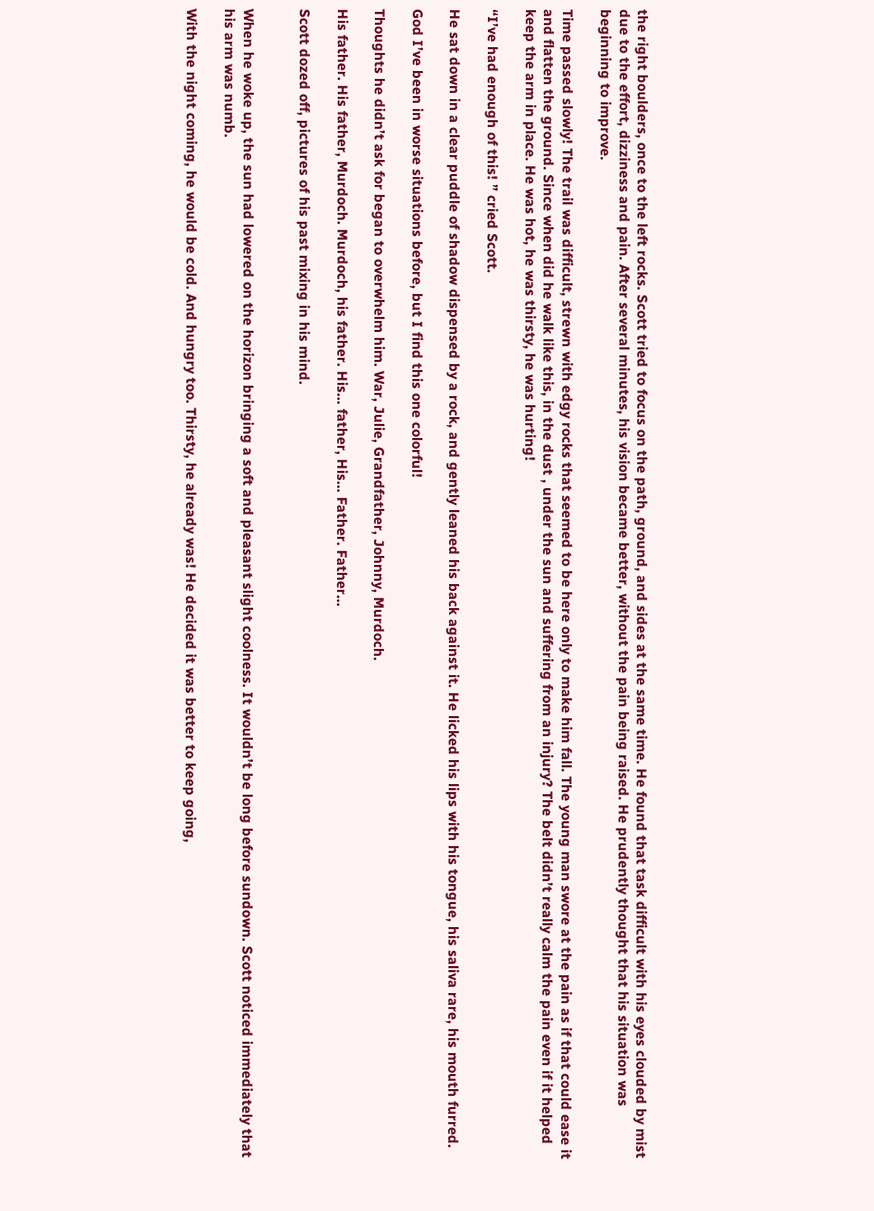the right boulders, once to the left rocks. Scott tried to focus on the path, ground, and sides at the same time. He found that task difficult with his eyes clouded by mist due to the effort, dizziness and pain. After several minutes, his vision became better, without the pain being raised. He prudently thought that his situation was beginning to improve.

Time passed slowly! The trail was difficult, strewn with edgy rocks that seemed to be here only to make him fall. The young man swore at the pain as if that could ease it and flatten the ground. Since when did he walk like this, in the dust , under the sun and suffering from an injury? The belt didn’t really calm the pain even if it helped keep the arm in place. He was hot, he was thirsty, he was hurting!

“I’ve had enough of this! ” cried Scott.

He sat down in a clear puddle of shadow dispensed by a rock, and gently leaned his back against it. He licked his lips with his tongue, his saliva rare, his mouth furred.

God I’ve been in worse situations before, but I find this one colorful!

Thoughts he didn’t ask for began to overwhelm him. War, Julie, Grandfather, Johnny, Murdoch.

His father. His father, Murdoch. Murdoch, his father. His… father, His… Father. Father…

Scott dozed off, pictures of his past mixing in his mind.


When he woke up, the sun had lowered on the horizon bringing a soft and pleasant slight coolness. It wouldn’t be long before sundown. Scott noticed immediately that his arm was numb.

With the night coming, he would be cold. And hungry too. Thirsty, he already was! He decided it was better to keep going,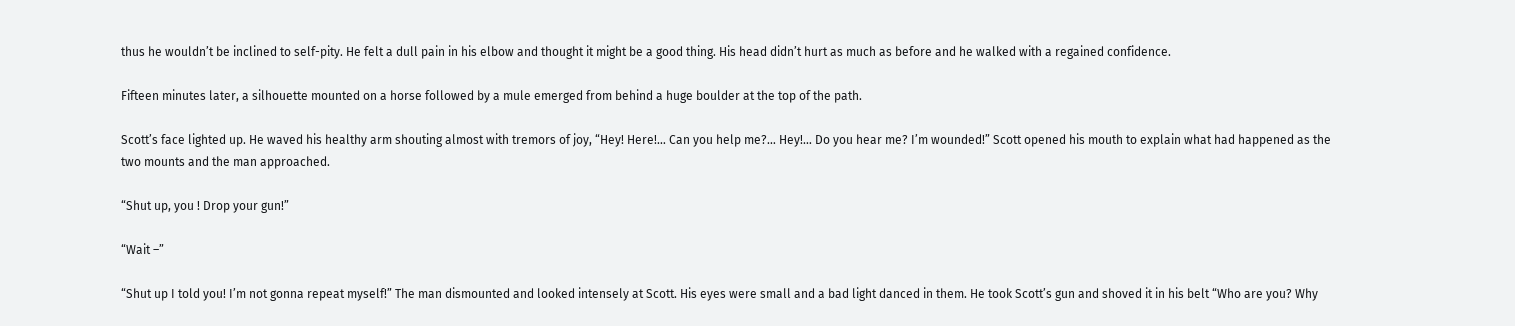thus he wouldn’t be inclined to self-pity. He felt a dull pain in his elbow and thought it might be a good thing. His head didn’t hurt as much as before and he walked with a regained confidence.

Fifteen minutes later, a silhouette mounted on a horse followed by a mule emerged from behind a huge boulder at the top of the path.

Scott’s face lighted up. He waved his healthy arm shouting almost with tremors of joy, “Hey! Here!… Can you help me?… Hey!… Do you hear me? I’m wounded!” Scott opened his mouth to explain what had happened as the two mounts and the man approached.

“Shut up, you ! Drop your gun!”

“Wait –”

“Shut up I told you! I’m not gonna repeat myself!” The man dismounted and looked intensely at Scott. His eyes were small and a bad light danced in them. He took Scott’s gun and shoved it in his belt “Who are you? Why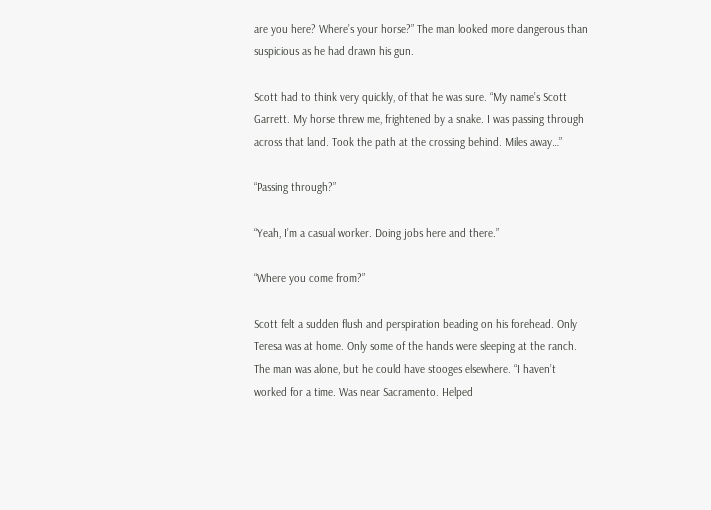are you here? Where’s your horse?” The man looked more dangerous than suspicious as he had drawn his gun.

Scott had to think very quickly, of that he was sure. “My name’s Scott Garrett. My horse threw me, frightened by a snake. I was passing through across that land. Took the path at the crossing behind. Miles away…”

“Passing through?”

“Yeah, I’m a casual worker. Doing jobs here and there.”

“Where you come from?”

Scott felt a sudden flush and perspiration beading on his forehead. Only Teresa was at home. Only some of the hands were sleeping at the ranch. The man was alone, but he could have stooges elsewhere. “I haven’t worked for a time. Was near Sacramento. Helped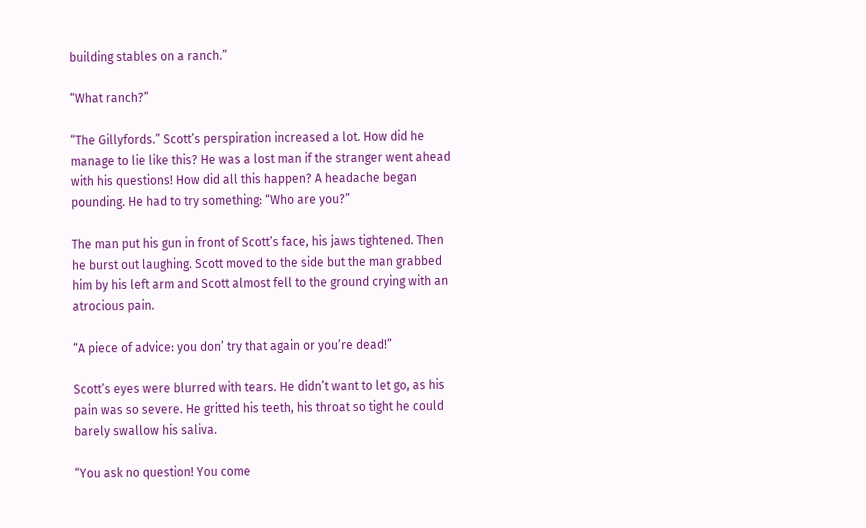building stables on a ranch.”

“What ranch?”

“The Gillyfords.” Scott’s perspiration increased a lot. How did he manage to lie like this? He was a lost man if the stranger went ahead with his questions! How did all this happen? A headache began pounding. He had to try something: “Who are you?”

The man put his gun in front of Scott’s face, his jaws tightened. Then he burst out laughing. Scott moved to the side but the man grabbed him by his left arm and Scott almost fell to the ground crying with an atrocious pain.

“A piece of advice: you don’ try that again or you’re dead!”

Scott’s eyes were blurred with tears. He didn’t want to let go, as his pain was so severe. He gritted his teeth, his throat so tight he could barely swallow his saliva.

“You ask no question! You come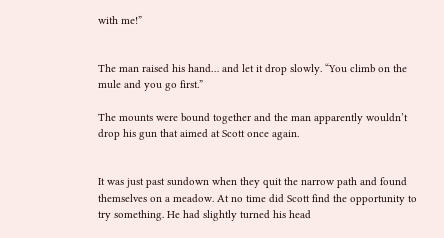with me!”


The man raised his hand… and let it drop slowly. “You climb on the mule and you go first.”

The mounts were bound together and the man apparently wouldn’t drop his gun that aimed at Scott once again.


It was just past sundown when they quit the narrow path and found themselves on a meadow. At no time did Scott find the opportunity to try something. He had slightly turned his head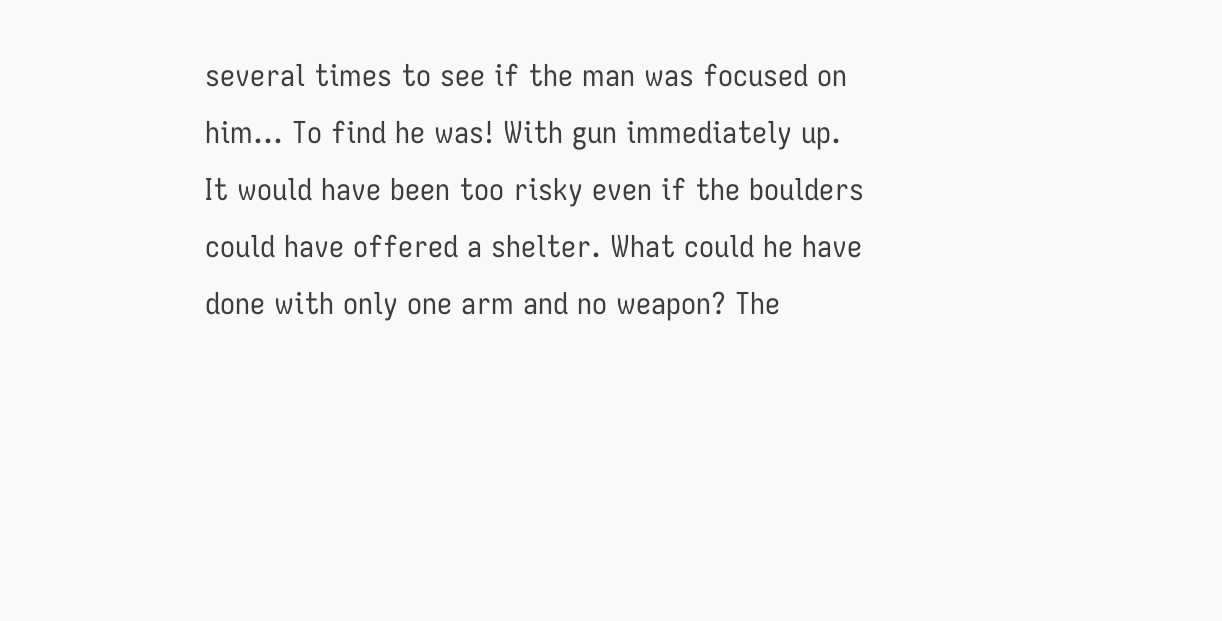several times to see if the man was focused on him… To find he was! With gun immediately up. It would have been too risky even if the boulders could have offered a shelter. What could he have done with only one arm and no weapon? The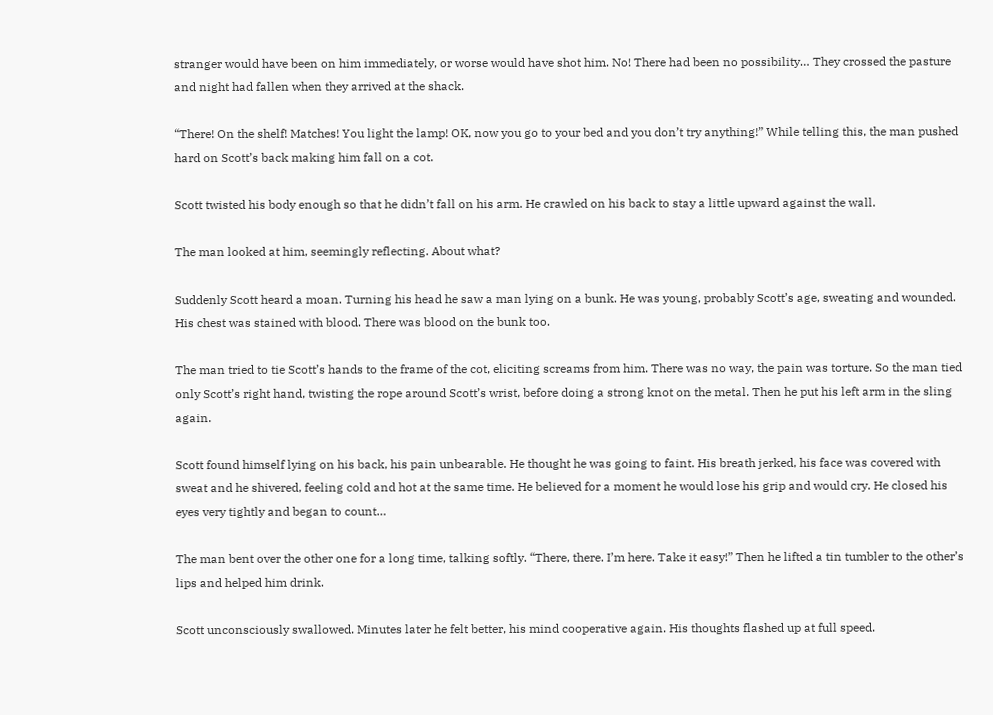stranger would have been on him immediately, or worse would have shot him. No! There had been no possibility… They crossed the pasture and night had fallen when they arrived at the shack.

“There! On the shelf! Matches! You light the lamp! OK, now you go to your bed and you don’t try anything!” While telling this, the man pushed hard on Scott’s back making him fall on a cot.

Scott twisted his body enough so that he didn’t fall on his arm. He crawled on his back to stay a little upward against the wall.

The man looked at him, seemingly reflecting. About what?

Suddenly Scott heard a moan. Turning his head he saw a man lying on a bunk. He was young, probably Scott’s age, sweating and wounded. His chest was stained with blood. There was blood on the bunk too.

The man tried to tie Scott’s hands to the frame of the cot, eliciting screams from him. There was no way, the pain was torture. So the man tied only Scott’s right hand, twisting the rope around Scott’s wrist, before doing a strong knot on the metal. Then he put his left arm in the sling again.

Scott found himself lying on his back, his pain unbearable. He thought he was going to faint. His breath jerked, his face was covered with sweat and he shivered, feeling cold and hot at the same time. He believed for a moment he would lose his grip and would cry. He closed his eyes very tightly and began to count…

The man bent over the other one for a long time, talking softly. “There, there. I’m here. Take it easy!” Then he lifted a tin tumbler to the other’s lips and helped him drink.

Scott unconsciously swallowed. Minutes later he felt better, his mind cooperative again. His thoughts flashed up at full speed.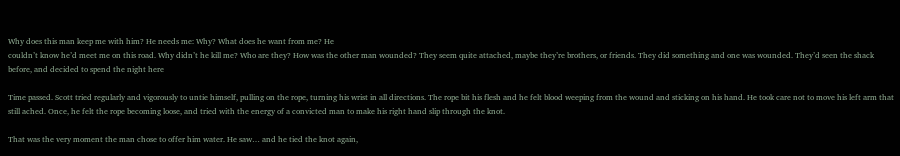Why does this man keep me with him? He needs me: Why? What does he want from me? He
couldn’t know he’d meet me on this road. Why didn’t he kill me? Who are they? How was the other man wounded? They seem quite attached, maybe they’re brothers, or friends. They did something and one was wounded. They’d seen the shack before, and decided to spend the night here

Time passed. Scott tried regularly and vigorously to untie himself, pulling on the rope, turning his wrist in all directions. The rope bit his flesh and he felt blood weeping from the wound and sticking on his hand. He took care not to move his left arm that still ached. Once, he felt the rope becoming loose, and tried with the energy of a convicted man to make his right hand slip through the knot.

That was the very moment the man chose to offer him water. He saw… and he tied the knot again,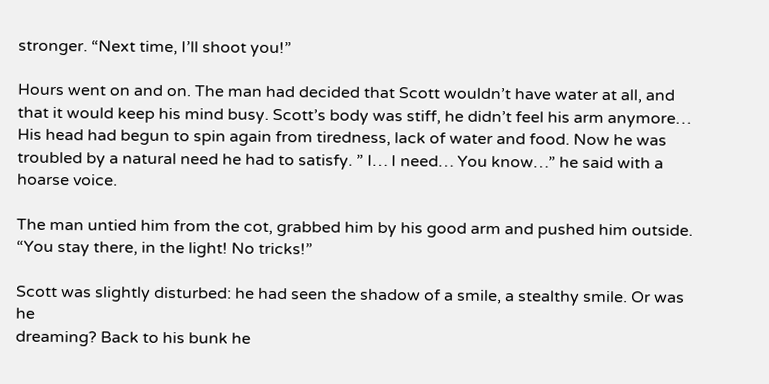stronger. “Next time, I’ll shoot you!”

Hours went on and on. The man had decided that Scott wouldn’t have water at all, and that it would keep his mind busy. Scott’s body was stiff, he didn’t feel his arm anymore… His head had begun to spin again from tiredness, lack of water and food. Now he was troubled by a natural need he had to satisfy. ” I… I need… You know…” he said with a hoarse voice.

The man untied him from the cot, grabbed him by his good arm and pushed him outside. “You stay there, in the light! No tricks!”

Scott was slightly disturbed: he had seen the shadow of a smile, a stealthy smile. Or was he
dreaming? Back to his bunk he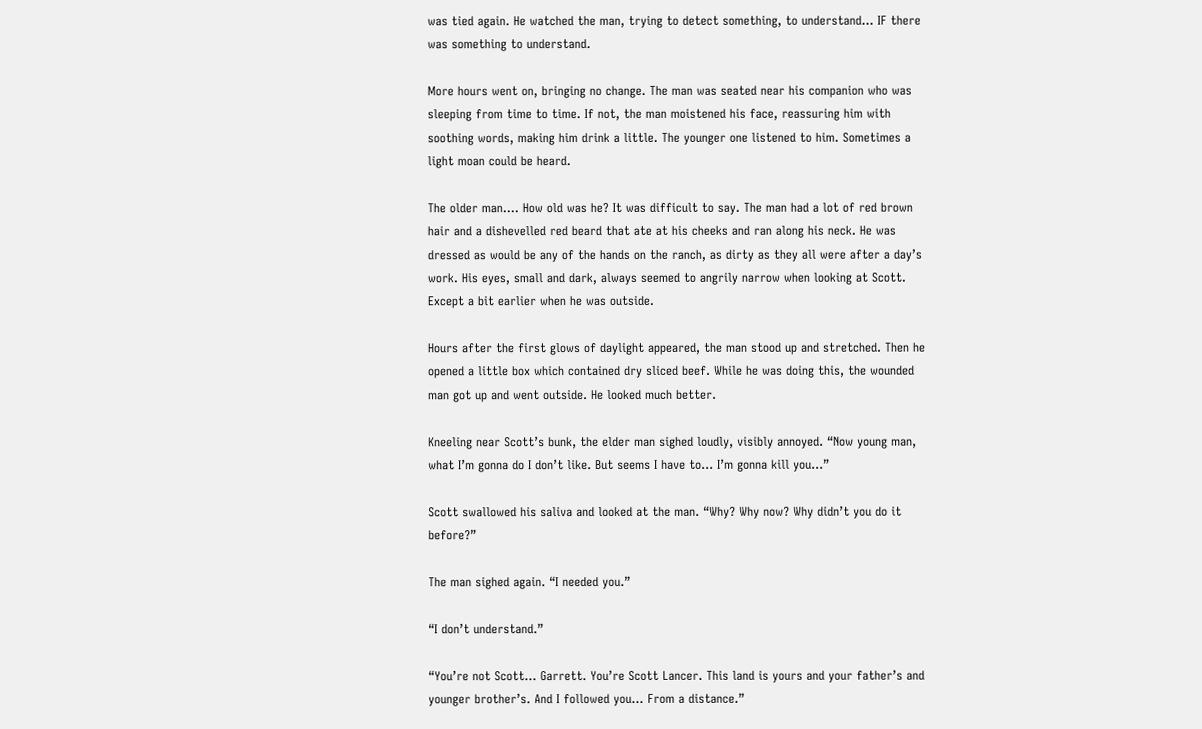was tied again. He watched the man, trying to detect something, to understand… IF there was something to understand.

More hours went on, bringing no change. The man was seated near his companion who was sleeping from time to time. If not, the man moistened his face, reassuring him with soothing words, making him drink a little. The younger one listened to him. Sometimes a light moan could be heard.

The older man…. How old was he? It was difficult to say. The man had a lot of red brown hair and a dishevelled red beard that ate at his cheeks and ran along his neck. He was dressed as would be any of the hands on the ranch, as dirty as they all were after a day’s work. His eyes, small and dark, always seemed to angrily narrow when looking at Scott. Except a bit earlier when he was outside.

Hours after the first glows of daylight appeared, the man stood up and stretched. Then he opened a little box which contained dry sliced beef. While he was doing this, the wounded man got up and went outside. He looked much better.

Kneeling near Scott’s bunk, the elder man sighed loudly, visibly annoyed. “Now young man, what I’m gonna do I don’t like. But seems I have to… I’m gonna kill you…”

Scott swallowed his saliva and looked at the man. “Why? Why now? Why didn’t you do it before?”

The man sighed again. “I needed you.”

“I don’t understand.”

“You’re not Scott… Garrett. You’re Scott Lancer. This land is yours and your father’s and younger brother’s. And I followed you… From a distance.”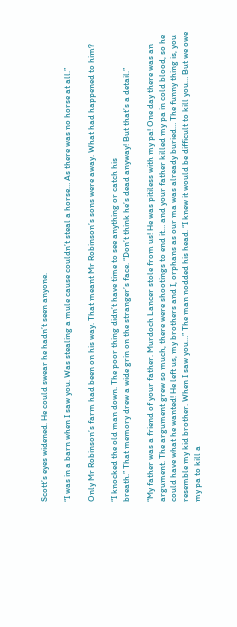Scott’s eyes widened. He could swear he hadn’t seen anyone.

“I was in a barn when I saw you. Was stealing a mule cause couldn’t steal a horse… As there was no horse at all.”

Only Mr Robinson’s farm had been on his way. That meant Mr Robinson’s sons were away. What had happened to him?

“I knocked the old man down. The poor thing didn’t have time to see anything or catch his
breath.” That memory drew a wide grin on the stranger’s face. “Don’t think he’s dead anyway! But that’s a detail.”

“My father was a friend of your father. Murdoch Lancer stole from us! He was pitiless with my pa! One day there was an argument. The argument grew so much, there were shootings to end it… and your father killed my pa in cold blood, so he could have what he wanted! He left us, my brothers and I, orphans as our ma was already buried… The funny thing is, you resemble my kid brother. When I saw you…” The man nodded his head. “I knew it would be difficult to kill you… But we owe my pa to kill a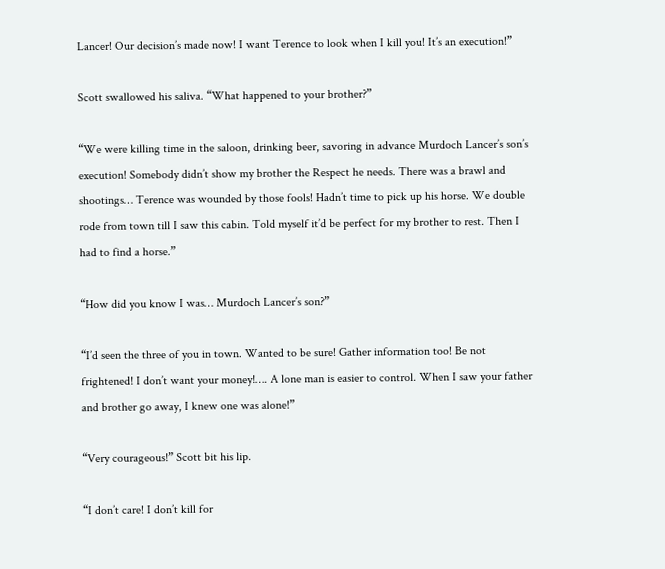Lancer! Our decision’s made now! I want Terence to look when I kill you! It’s an execution!”

Scott swallowed his saliva. “What happened to your brother?”

“We were killing time in the saloon, drinking beer, savoring in advance Murdoch Lancer’s son’s execution! Somebody didn’t show my brother the Respect he needs. There was a brawl and shootings… Terence was wounded by those fools! Hadn’t time to pick up his horse. We double rode from town till I saw this cabin. Told myself it’d be perfect for my brother to rest. Then I had to find a horse.”

“How did you know I was… Murdoch Lancer’s son?”

“I’d seen the three of you in town. Wanted to be sure! Gather information too! Be not frightened! I don’t want your money!…. A lone man is easier to control. When I saw your father and brother go away, I knew one was alone!”

“Very courageous!” Scott bit his lip.

“I don’t care! I don’t kill for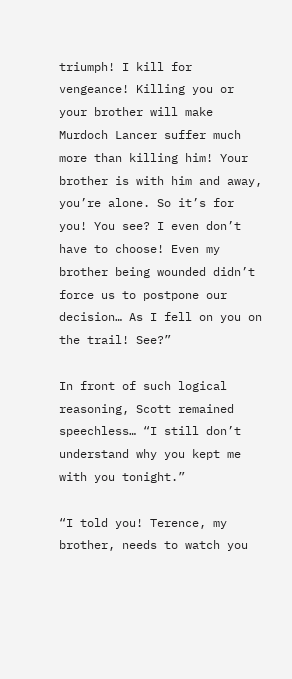triumph! I kill for vengeance! Killing you or your brother will make Murdoch Lancer suffer much more than killing him! Your brother is with him and away, you’re alone. So it’s for you! You see? I even don’t have to choose! Even my brother being wounded didn’t force us to postpone our decision… As I fell on you on the trail! See?”

In front of such logical reasoning, Scott remained speechless… “I still don’t understand why you kept me with you tonight.”

“I told you! Terence, my brother, needs to watch you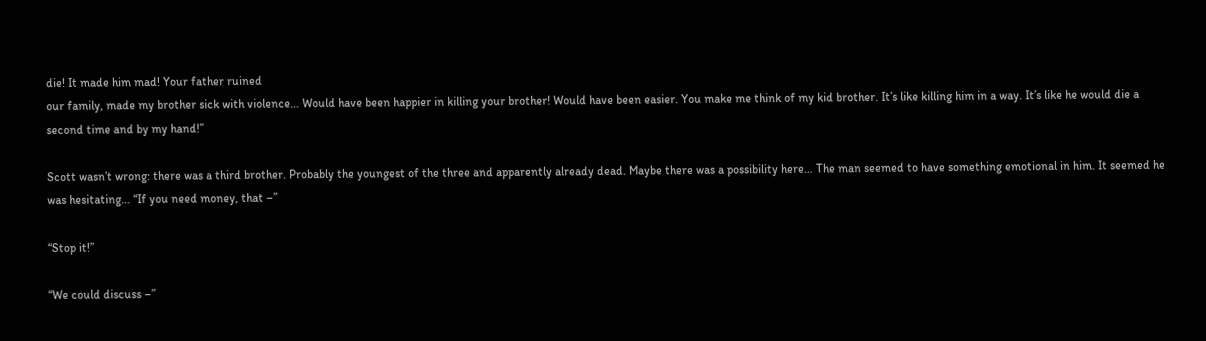die! It made him mad! Your father ruined
our family, made my brother sick with violence… Would have been happier in killing your brother! Would have been easier. You make me think of my kid brother. It’s like killing him in a way. It’s like he would die a second time and by my hand!”

Scott wasn’t wrong: there was a third brother. Probably the youngest of the three and apparently already dead. Maybe there was a possibility here… The man seemed to have something emotional in him. It seemed he was hesitating… “If you need money, that –”

“Stop it!”

“We could discuss –”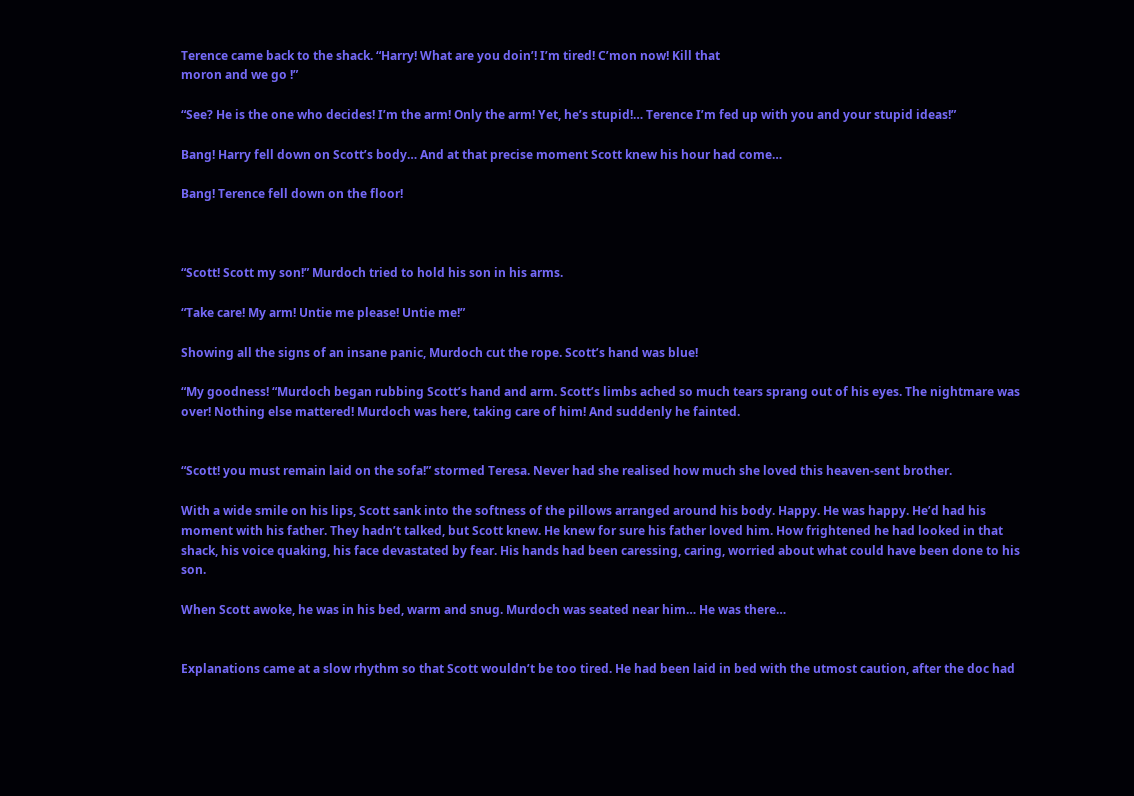Terence came back to the shack. “Harry! What are you doin’! I’m tired! C’mon now! Kill that
moron and we go !”

“See? He is the one who decides! I’m the arm! Only the arm! Yet, he’s stupid!… Terence I’m fed up with you and your stupid ideas!”

Bang! Harry fell down on Scott’s body… And at that precise moment Scott knew his hour had come…

Bang! Terence fell down on the floor!



“Scott! Scott my son!” Murdoch tried to hold his son in his arms.

“Take care! My arm! Untie me please! Untie me!”

Showing all the signs of an insane panic, Murdoch cut the rope. Scott’s hand was blue!

“My goodness! “Murdoch began rubbing Scott’s hand and arm. Scott’s limbs ached so much tears sprang out of his eyes. The nightmare was over! Nothing else mattered! Murdoch was here, taking care of him! And suddenly he fainted.


“Scott! you must remain laid on the sofa!” stormed Teresa. Never had she realised how much she loved this heaven-sent brother.

With a wide smile on his lips, Scott sank into the softness of the pillows arranged around his body. Happy. He was happy. He’d had his moment with his father. They hadn’t talked, but Scott knew. He knew for sure his father loved him. How frightened he had looked in that shack, his voice quaking, his face devastated by fear. His hands had been caressing, caring, worried about what could have been done to his son.

When Scott awoke, he was in his bed, warm and snug. Murdoch was seated near him… He was there…


Explanations came at a slow rhythm so that Scott wouldn’t be too tired. He had been laid in bed with the utmost caution, after the doc had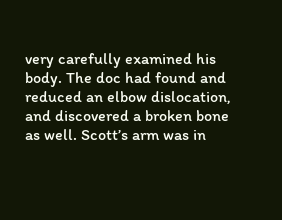very carefully examined his body. The doc had found and reduced an elbow dislocation, and discovered a broken bone as well. Scott’s arm was in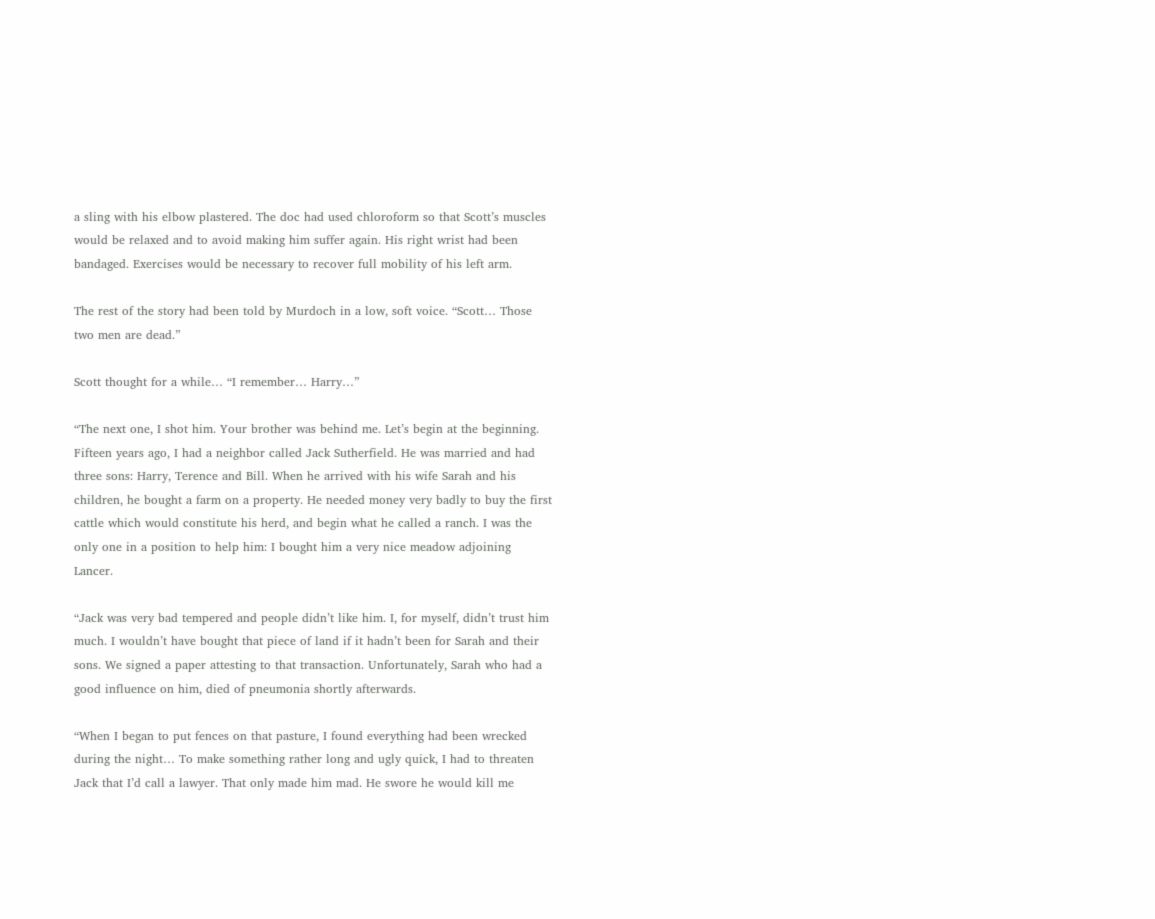a sling with his elbow plastered. The doc had used chloroform so that Scott’s muscles would be relaxed and to avoid making him suffer again. His right wrist had been bandaged. Exercises would be necessary to recover full mobility of his left arm.

The rest of the story had been told by Murdoch in a low, soft voice. “Scott… Those two men are dead.”

Scott thought for a while… “I remember… Harry…”

“The next one, I shot him. Your brother was behind me. Let’s begin at the beginning. Fifteen years ago, I had a neighbor called Jack Sutherfield. He was married and had three sons: Harry, Terence and Bill. When he arrived with his wife Sarah and his children, he bought a farm on a property. He needed money very badly to buy the first cattle which would constitute his herd, and begin what he called a ranch. I was the only one in a position to help him: I bought him a very nice meadow adjoining Lancer.

“Jack was very bad tempered and people didn’t like him. I, for myself, didn’t trust him much. I wouldn’t have bought that piece of land if it hadn’t been for Sarah and their sons. We signed a paper attesting to that transaction. Unfortunately, Sarah who had a good influence on him, died of pneumonia shortly afterwards.

“When I began to put fences on that pasture, I found everything had been wrecked during the night… To make something rather long and ugly quick, I had to threaten Jack that I’d call a lawyer. That only made him mad. He swore he would kill me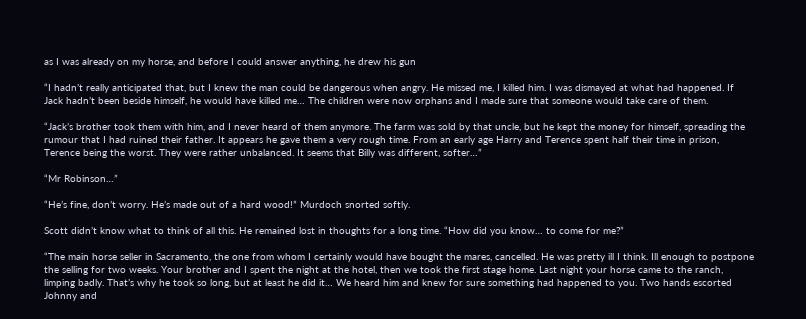as I was already on my horse, and before I could answer anything, he drew his gun

“I hadn’t really anticipated that, but I knew the man could be dangerous when angry. He missed me, I killed him. I was dismayed at what had happened. If Jack hadn’t been beside himself, he would have killed me… The children were now orphans and I made sure that someone would take care of them.

“Jack’s brother took them with him, and I never heard of them anymore. The farm was sold by that uncle, but he kept the money for himself, spreading the rumour that I had ruined their father. It appears he gave them a very rough time. From an early age Harry and Terence spent half their time in prison, Terence being the worst. They were rather unbalanced. It seems that Billy was different, softer…”

“Mr Robinson…”

“He’s fine, don’t worry. He’s made out of a hard wood!” Murdoch snorted softly.

Scott didn’t know what to think of all this. He remained lost in thoughts for a long time. “How did you know… to come for me?”

“The main horse seller in Sacramento, the one from whom I certainly would have bought the mares, cancelled. He was pretty ill I think. Ill enough to postpone the selling for two weeks. Your brother and I spent the night at the hotel, then we took the first stage home. Last night your horse came to the ranch, limping badly. That’s why he took so long, but at least he did it… We heard him and knew for sure something had happened to you. Two hands escorted Johnny and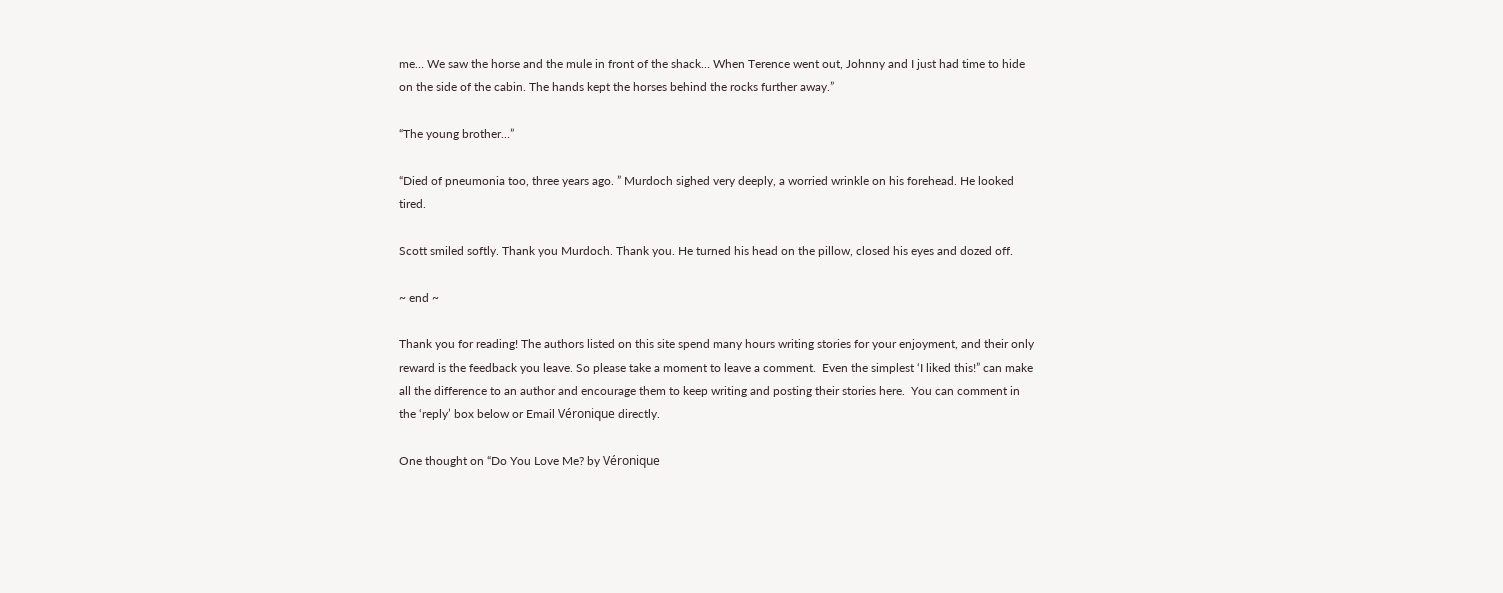me… We saw the horse and the mule in front of the shack… When Terence went out, Johnny and I just had time to hide on the side of the cabin. The hands kept the horses behind the rocks further away.”

“The young brother…”

“Died of pneumonia too, three years ago. ” Murdoch sighed very deeply, a worried wrinkle on his forehead. He looked tired.

Scott smiled softly. Thank you Murdoch. Thank you. He turned his head on the pillow, closed his eyes and dozed off.

~ end ~

Thank you for reading! The authors listed on this site spend many hours writing stories for your enjoyment, and their only reward is the feedback you leave. So please take a moment to leave a comment.  Even the simplest ‘I liked this!” can make all the difference to an author and encourage them to keep writing and posting their stories here.  You can comment in the ‘reply’ box below or Email Véronique directly.

One thought on “Do You Love Me? by Véronique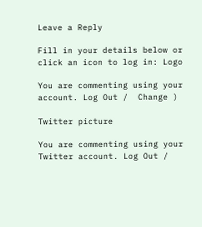Leave a Reply

Fill in your details below or click an icon to log in: Logo

You are commenting using your account. Log Out /  Change )

Twitter picture

You are commenting using your Twitter account. Log Out /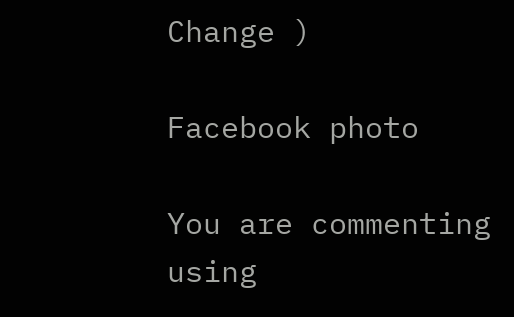Change )

Facebook photo

You are commenting using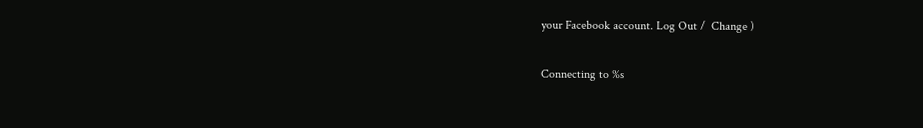your Facebook account. Log Out /  Change )

Connecting to %s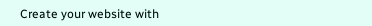Create your website with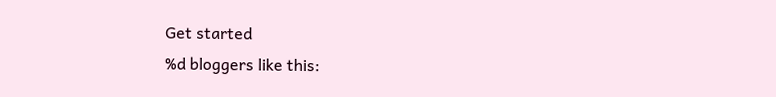Get started
%d bloggers like this: